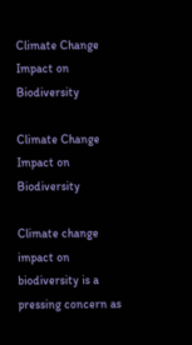Climate Change Impact on Biodiversity

Climate Change Impact on Biodiversity

Climate change impact on biodiversity is a pressing concern as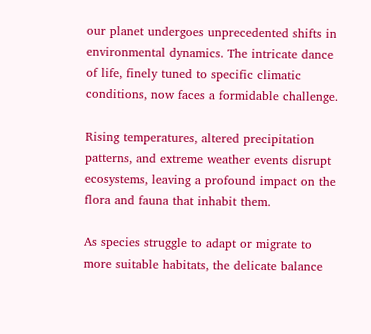our planet undergoes unprecedented shifts in environmental dynamics. The intricate dance of life, finely tuned to specific climatic conditions, now faces a formidable challenge.

Rising temperatures, altered precipitation patterns, and extreme weather events disrupt ecosystems, leaving a profound impact on the flora and fauna that inhabit them.

As species struggle to adapt or migrate to more suitable habitats, the delicate balance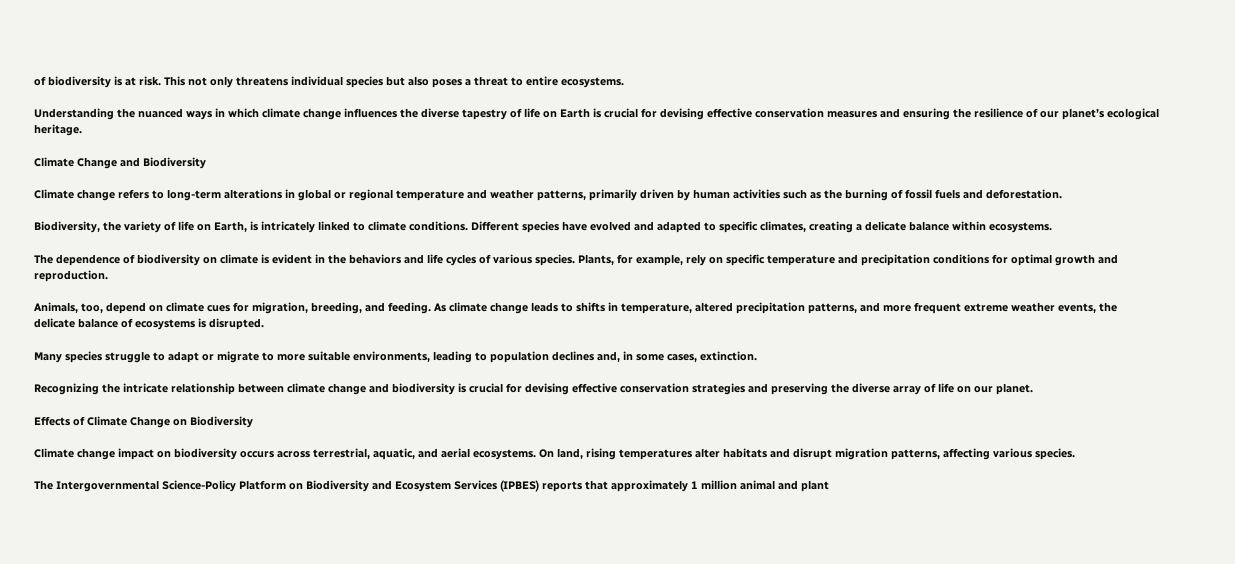of biodiversity is at risk. This not only threatens individual species but also poses a threat to entire ecosystems.

Understanding the nuanced ways in which climate change influences the diverse tapestry of life on Earth is crucial for devising effective conservation measures and ensuring the resilience of our planet’s ecological heritage.

Climate Change and Biodiversity

Climate change refers to long-term alterations in global or regional temperature and weather patterns, primarily driven by human activities such as the burning of fossil fuels and deforestation.

Biodiversity, the variety of life on Earth, is intricately linked to climate conditions. Different species have evolved and adapted to specific climates, creating a delicate balance within ecosystems.

The dependence of biodiversity on climate is evident in the behaviors and life cycles of various species. Plants, for example, rely on specific temperature and precipitation conditions for optimal growth and reproduction.

Animals, too, depend on climate cues for migration, breeding, and feeding. As climate change leads to shifts in temperature, altered precipitation patterns, and more frequent extreme weather events, the delicate balance of ecosystems is disrupted.

Many species struggle to adapt or migrate to more suitable environments, leading to population declines and, in some cases, extinction.

Recognizing the intricate relationship between climate change and biodiversity is crucial for devising effective conservation strategies and preserving the diverse array of life on our planet.

Effects of Climate Change on Biodiversity

Climate change impact on biodiversity occurs across terrestrial, aquatic, and aerial ecosystems. On land, rising temperatures alter habitats and disrupt migration patterns, affecting various species.

The Intergovernmental Science-Policy Platform on Biodiversity and Ecosystem Services (IPBES) reports that approximately 1 million animal and plant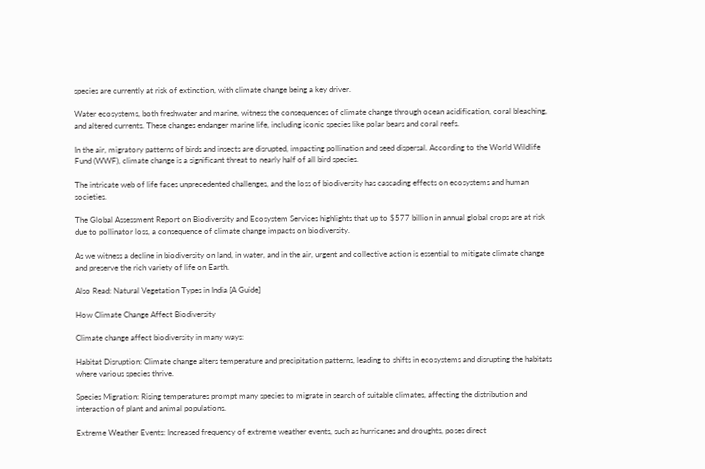species are currently at risk of extinction, with climate change being a key driver.

Water ecosystems, both freshwater and marine, witness the consequences of climate change through ocean acidification, coral bleaching, and altered currents. These changes endanger marine life, including iconic species like polar bears and coral reefs.

In the air, migratory patterns of birds and insects are disrupted, impacting pollination and seed dispersal. According to the World Wildlife Fund (WWF), climate change is a significant threat to nearly half of all bird species.

The intricate web of life faces unprecedented challenges, and the loss of biodiversity has cascading effects on ecosystems and human societies.

The Global Assessment Report on Biodiversity and Ecosystem Services highlights that up to $577 billion in annual global crops are at risk due to pollinator loss, a consequence of climate change impacts on biodiversity.

As we witness a decline in biodiversity on land, in water, and in the air, urgent and collective action is essential to mitigate climate change and preserve the rich variety of life on Earth.

Also Read: Natural Vegetation Types in India [A Guide]

How Climate Change Affect Biodiversity

Climate change affect biodiversity in many ways:

Habitat Disruption: Climate change alters temperature and precipitation patterns, leading to shifts in ecosystems and disrupting the habitats where various species thrive.

Species Migration: Rising temperatures prompt many species to migrate in search of suitable climates, affecting the distribution and interaction of plant and animal populations.

Extreme Weather Events: Increased frequency of extreme weather events, such as hurricanes and droughts, poses direct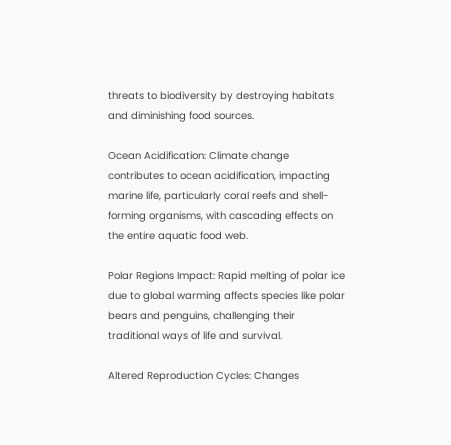threats to biodiversity by destroying habitats and diminishing food sources.

Ocean Acidification: Climate change contributes to ocean acidification, impacting marine life, particularly coral reefs and shell-forming organisms, with cascading effects on the entire aquatic food web.

Polar Regions Impact: Rapid melting of polar ice due to global warming affects species like polar bears and penguins, challenging their traditional ways of life and survival.

Altered Reproduction Cycles: Changes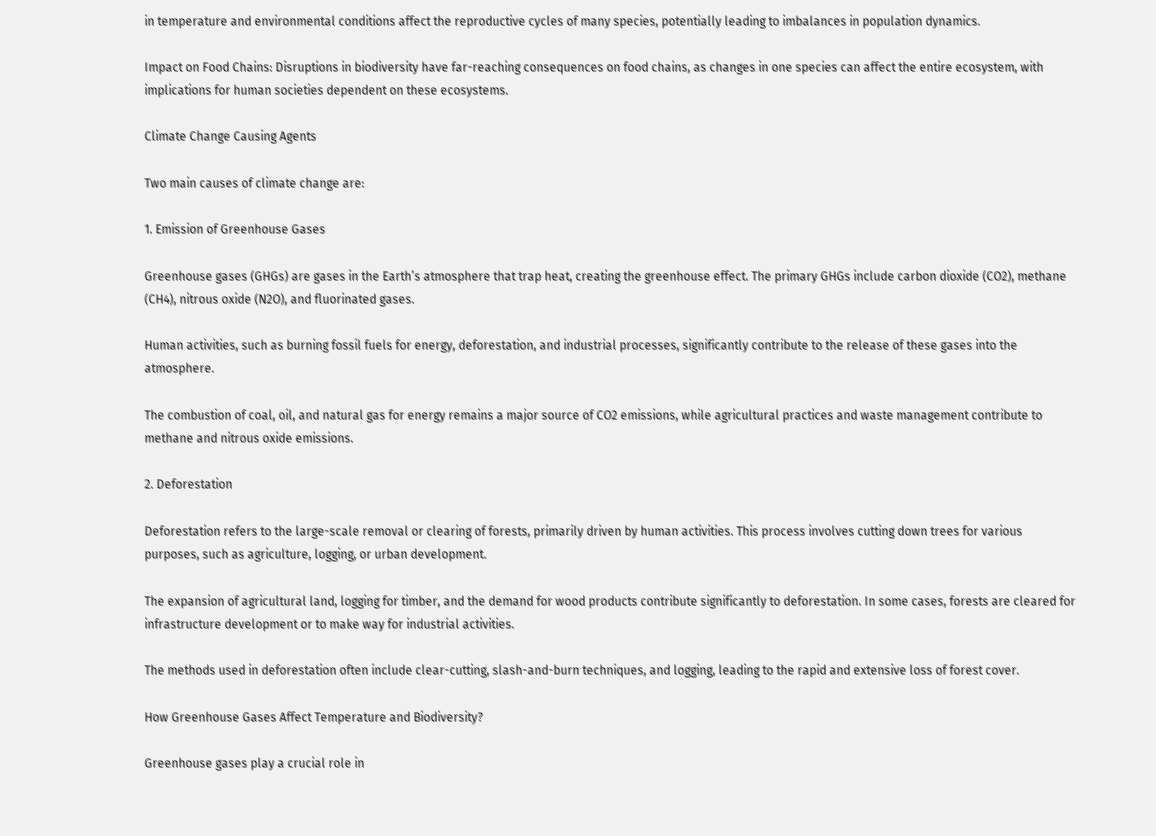in temperature and environmental conditions affect the reproductive cycles of many species, potentially leading to imbalances in population dynamics.

Impact on Food Chains: Disruptions in biodiversity have far-reaching consequences on food chains, as changes in one species can affect the entire ecosystem, with implications for human societies dependent on these ecosystems.

Climate Change Causing Agents

Two main causes of climate change are:

1. Emission of Greenhouse Gases

Greenhouse gases (GHGs) are gases in the Earth’s atmosphere that trap heat, creating the greenhouse effect. The primary GHGs include carbon dioxide (CO2), methane (CH4), nitrous oxide (N2O), and fluorinated gases.

Human activities, such as burning fossil fuels for energy, deforestation, and industrial processes, significantly contribute to the release of these gases into the atmosphere.

The combustion of coal, oil, and natural gas for energy remains a major source of CO2 emissions, while agricultural practices and waste management contribute to methane and nitrous oxide emissions.

2. Deforestation

Deforestation refers to the large-scale removal or clearing of forests, primarily driven by human activities. This process involves cutting down trees for various purposes, such as agriculture, logging, or urban development.

The expansion of agricultural land, logging for timber, and the demand for wood products contribute significantly to deforestation. In some cases, forests are cleared for infrastructure development or to make way for industrial activities.

The methods used in deforestation often include clear-cutting, slash-and-burn techniques, and logging, leading to the rapid and extensive loss of forest cover.

How Greenhouse Gases Affect Temperature and Biodiversity?

Greenhouse gases play a crucial role in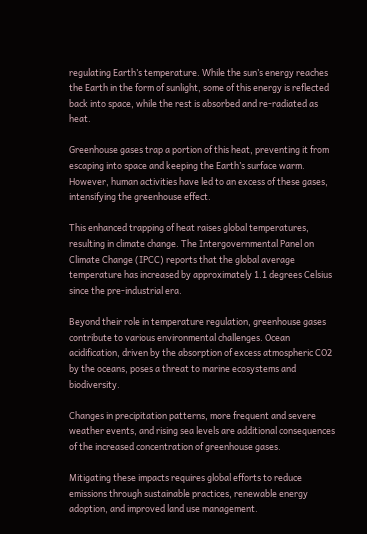regulating Earth’s temperature. While the sun’s energy reaches the Earth in the form of sunlight, some of this energy is reflected back into space, while the rest is absorbed and re-radiated as heat.

Greenhouse gases trap a portion of this heat, preventing it from escaping into space and keeping the Earth’s surface warm. However, human activities have led to an excess of these gases, intensifying the greenhouse effect.

This enhanced trapping of heat raises global temperatures, resulting in climate change. The Intergovernmental Panel on Climate Change (IPCC) reports that the global average temperature has increased by approximately 1.1 degrees Celsius since the pre-industrial era.

Beyond their role in temperature regulation, greenhouse gases contribute to various environmental challenges. Ocean acidification, driven by the absorption of excess atmospheric CO2 by the oceans, poses a threat to marine ecosystems and biodiversity.

Changes in precipitation patterns, more frequent and severe weather events, and rising sea levels are additional consequences of the increased concentration of greenhouse gases.

Mitigating these impacts requires global efforts to reduce emissions through sustainable practices, renewable energy adoption, and improved land use management.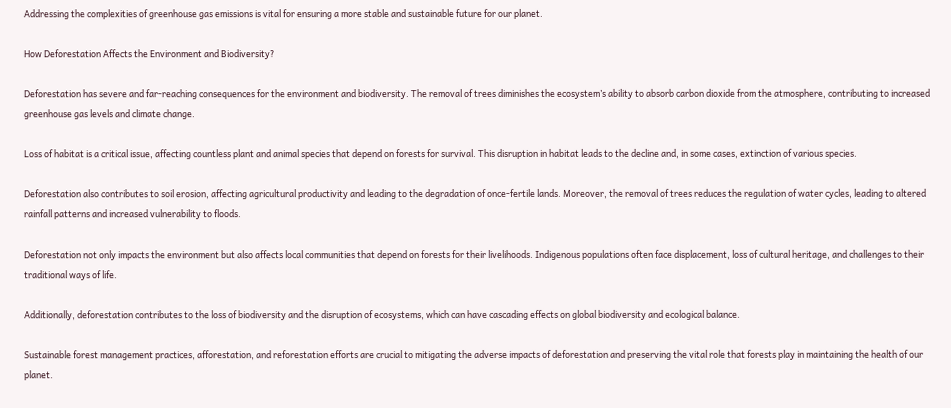Addressing the complexities of greenhouse gas emissions is vital for ensuring a more stable and sustainable future for our planet.

How Deforestation Affects the Environment and Biodiversity?

Deforestation has severe and far-reaching consequences for the environment and biodiversity. The removal of trees diminishes the ecosystem’s ability to absorb carbon dioxide from the atmosphere, contributing to increased greenhouse gas levels and climate change.

Loss of habitat is a critical issue, affecting countless plant and animal species that depend on forests for survival. This disruption in habitat leads to the decline and, in some cases, extinction of various species.

Deforestation also contributes to soil erosion, affecting agricultural productivity and leading to the degradation of once-fertile lands. Moreover, the removal of trees reduces the regulation of water cycles, leading to altered rainfall patterns and increased vulnerability to floods.

Deforestation not only impacts the environment but also affects local communities that depend on forests for their livelihoods. Indigenous populations often face displacement, loss of cultural heritage, and challenges to their traditional ways of life.

Additionally, deforestation contributes to the loss of biodiversity and the disruption of ecosystems, which can have cascading effects on global biodiversity and ecological balance.

Sustainable forest management practices, afforestation, and reforestation efforts are crucial to mitigating the adverse impacts of deforestation and preserving the vital role that forests play in maintaining the health of our planet.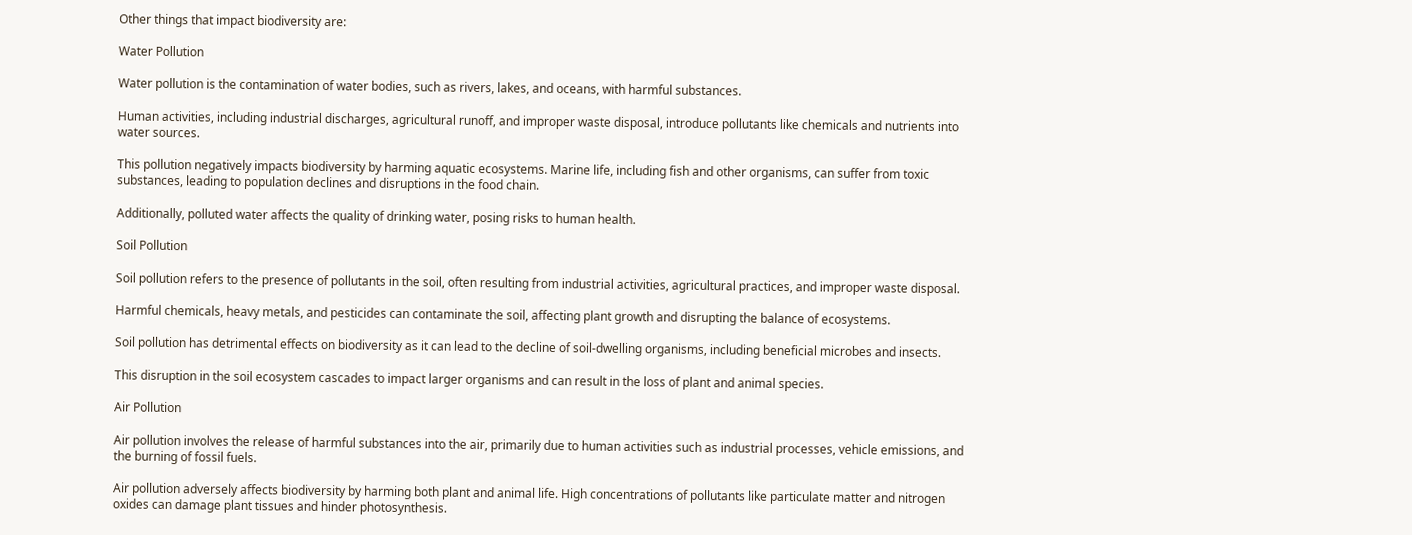Other things that impact biodiversity are:

Water Pollution

Water pollution is the contamination of water bodies, such as rivers, lakes, and oceans, with harmful substances.

Human activities, including industrial discharges, agricultural runoff, and improper waste disposal, introduce pollutants like chemicals and nutrients into water sources.

This pollution negatively impacts biodiversity by harming aquatic ecosystems. Marine life, including fish and other organisms, can suffer from toxic substances, leading to population declines and disruptions in the food chain.

Additionally, polluted water affects the quality of drinking water, posing risks to human health.

Soil Pollution

Soil pollution refers to the presence of pollutants in the soil, often resulting from industrial activities, agricultural practices, and improper waste disposal.

Harmful chemicals, heavy metals, and pesticides can contaminate the soil, affecting plant growth and disrupting the balance of ecosystems.

Soil pollution has detrimental effects on biodiversity as it can lead to the decline of soil-dwelling organisms, including beneficial microbes and insects.

This disruption in the soil ecosystem cascades to impact larger organisms and can result in the loss of plant and animal species.

Air Pollution

Air pollution involves the release of harmful substances into the air, primarily due to human activities such as industrial processes, vehicle emissions, and the burning of fossil fuels.

Air pollution adversely affects biodiversity by harming both plant and animal life. High concentrations of pollutants like particulate matter and nitrogen oxides can damage plant tissues and hinder photosynthesis.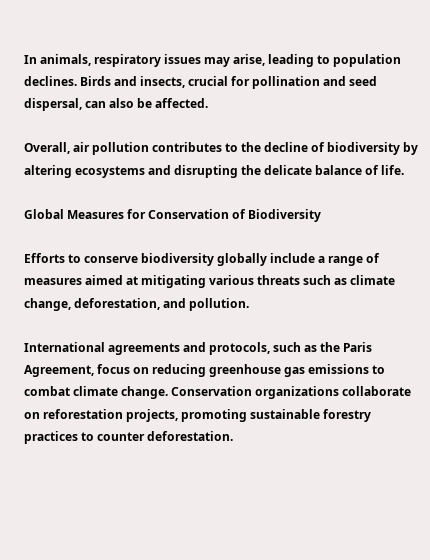In animals, respiratory issues may arise, leading to population declines. Birds and insects, crucial for pollination and seed dispersal, can also be affected.

Overall, air pollution contributes to the decline of biodiversity by altering ecosystems and disrupting the delicate balance of life.

Global Measures for Conservation of Biodiversity

Efforts to conserve biodiversity globally include a range of measures aimed at mitigating various threats such as climate change, deforestation, and pollution.

International agreements and protocols, such as the Paris Agreement, focus on reducing greenhouse gas emissions to combat climate change. Conservation organizations collaborate on reforestation projects, promoting sustainable forestry practices to counter deforestation.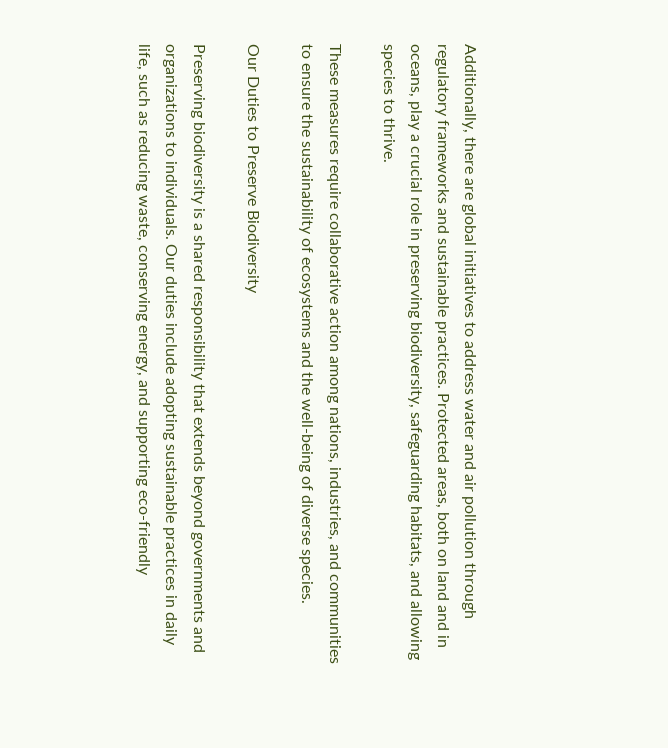Additionally, there are global initiatives to address water and air pollution through regulatory frameworks and sustainable practices. Protected areas, both on land and in oceans, play a crucial role in preserving biodiversity, safeguarding habitats, and allowing species to thrive.

These measures require collaborative action among nations, industries, and communities to ensure the sustainability of ecosystems and the well-being of diverse species.

Our Duties to Preserve Biodiversity

Preserving biodiversity is a shared responsibility that extends beyond governments and organizations to individuals. Our duties include adopting sustainable practices in daily life, such as reducing waste, conserving energy, and supporting eco-friendly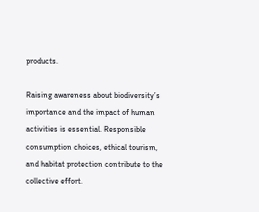products.

Raising awareness about biodiversity’s importance and the impact of human activities is essential. Responsible consumption choices, ethical tourism, and habitat protection contribute to the collective effort.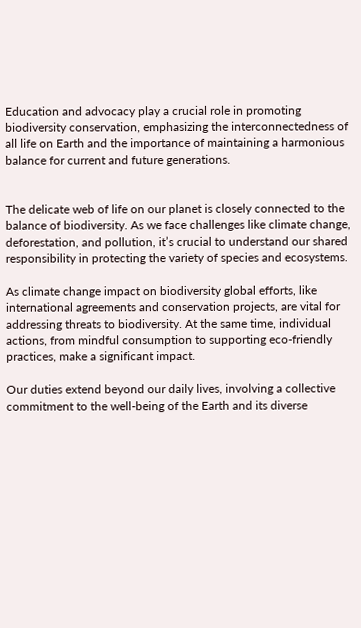Education and advocacy play a crucial role in promoting biodiversity conservation, emphasizing the interconnectedness of all life on Earth and the importance of maintaining a harmonious balance for current and future generations.


The delicate web of life on our planet is closely connected to the balance of biodiversity. As we face challenges like climate change, deforestation, and pollution, it’s crucial to understand our shared responsibility in protecting the variety of species and ecosystems.

As climate change impact on biodiversity global efforts, like international agreements and conservation projects, are vital for addressing threats to biodiversity. At the same time, individual actions, from mindful consumption to supporting eco-friendly practices, make a significant impact.

Our duties extend beyond our daily lives, involving a collective commitment to the well-being of the Earth and its diverse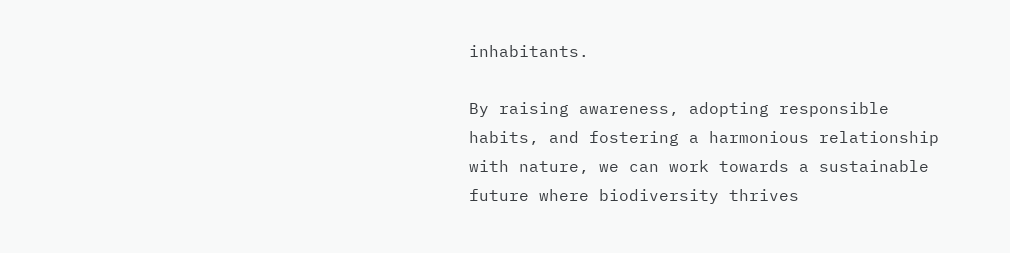inhabitants.

By raising awareness, adopting responsible habits, and fostering a harmonious relationship with nature, we can work towards a sustainable future where biodiversity thrives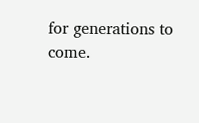for generations to come.